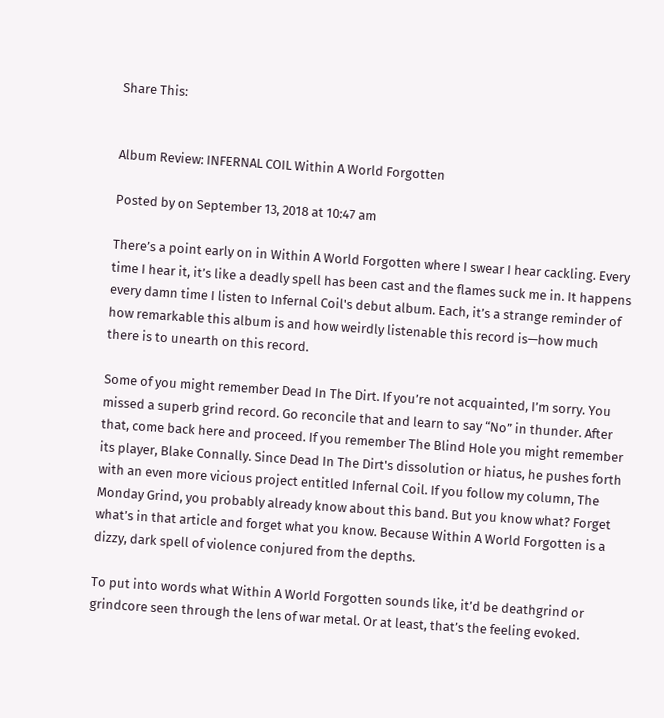Share This:


Album Review: INFERNAL COIL Within A World Forgotten

Posted by on September 13, 2018 at 10:47 am

There’s a point early on in Within A World Forgotten where I swear I hear cackling. Every time I hear it, it’s like a deadly spell has been cast and the flames suck me in. It happens every damn time I listen to Infernal Coil's debut album. Each, it’s a strange reminder of how remarkable this album is and how weirdly listenable this record is—how much there is to unearth on this record.

Some of you might remember Dead In The Dirt. If you’re not acquainted, I’m sorry. You missed a superb grind record. Go reconcile that and learn to say “No” in thunder. After that, come back here and proceed. If you remember The Blind Hole you might remember its player, Blake Connally. Since Dead In The Dirt's dissolution or hiatus, he pushes forth with an even more vicious project entitled Infernal Coil. If you follow my column, The Monday Grind, you probably already know about this band. But you know what? Forget what’s in that article and forget what you know. Because Within A World Forgotten is a dizzy, dark spell of violence conjured from the depths.

To put into words what Within A World Forgotten sounds like, it’d be deathgrind or grindcore seen through the lens of war metal. Or at least, that’s the feeling evoked.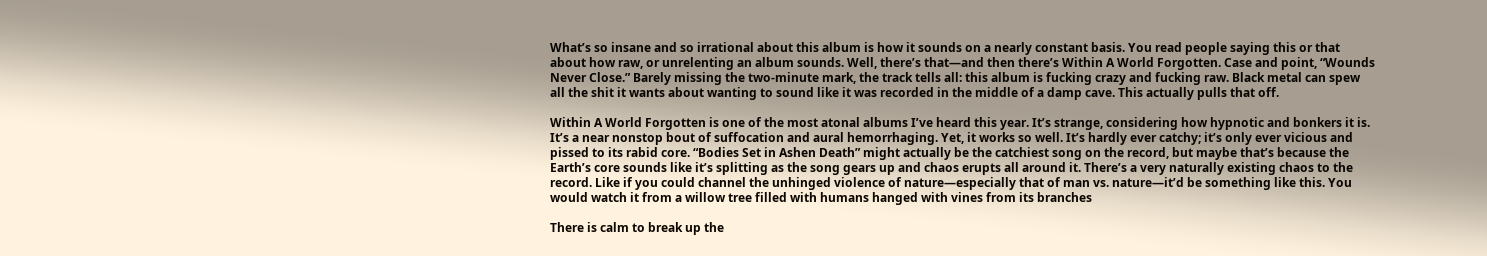What’s so insane and so irrational about this album is how it sounds on a nearly constant basis. You read people saying this or that about how raw, or unrelenting an album sounds. Well, there’s that—and then there’s Within A World Forgotten. Case and point, “Wounds Never Close.” Barely missing the two-minute mark, the track tells all: this album is fucking crazy and fucking raw. Black metal can spew all the shit it wants about wanting to sound like it was recorded in the middle of a damp cave. This actually pulls that off.

Within A World Forgotten is one of the most atonal albums I’ve heard this year. It’s strange, considering how hypnotic and bonkers it is. It’s a near nonstop bout of suffocation and aural hemorrhaging. Yet, it works so well. It’s hardly ever catchy; it’s only ever vicious and pissed to its rabid core. “Bodies Set in Ashen Death” might actually be the catchiest song on the record, but maybe that’s because the Earth’s core sounds like it’s splitting as the song gears up and chaos erupts all around it. There’s a very naturally existing chaos to the record. Like if you could channel the unhinged violence of nature—especially that of man vs. nature—it’d be something like this. You would watch it from a willow tree filled with humans hanged with vines from its branches

There is calm to break up the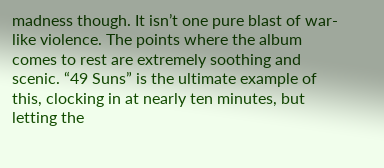madness though. It isn’t one pure blast of war-like violence. The points where the album comes to rest are extremely soothing and scenic. “49 Suns” is the ultimate example of this, clocking in at nearly ten minutes, but letting the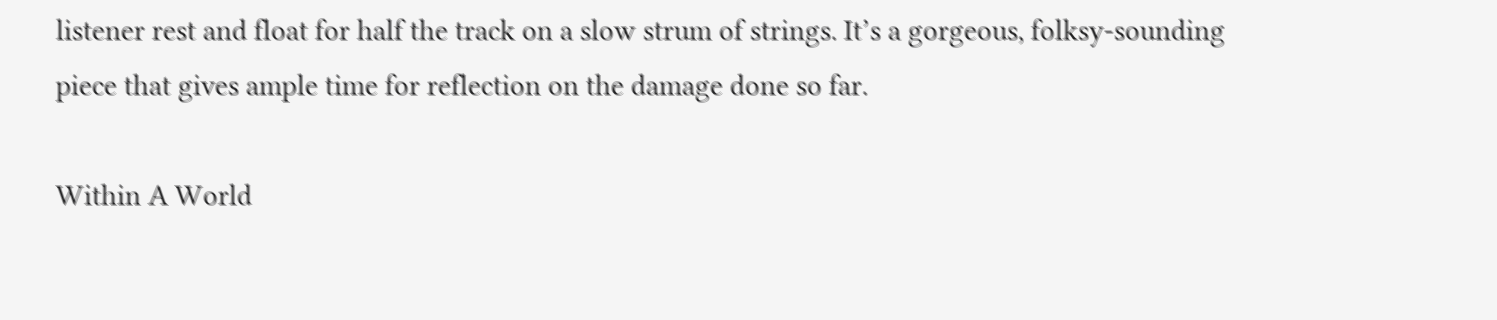listener rest and float for half the track on a slow strum of strings. It’s a gorgeous, folksy-sounding piece that gives ample time for reflection on the damage done so far.

Within A World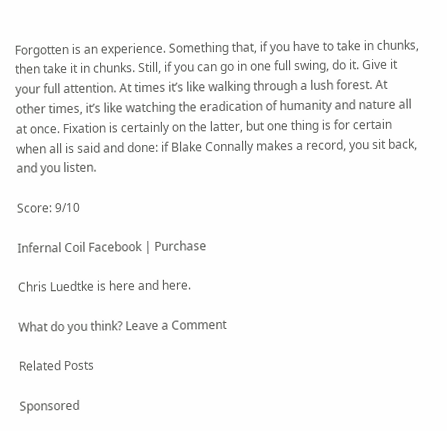Forgotten is an experience. Something that, if you have to take in chunks, then take it in chunks. Still, if you can go in one full swing, do it. Give it your full attention. At times it’s like walking through a lush forest. At other times, it’s like watching the eradication of humanity and nature all at once. Fixation is certainly on the latter, but one thing is for certain when all is said and done: if Blake Connally makes a record, you sit back, and you listen.

Score: 9/10

Infernal Coil Facebook | Purchase

Chris Luedtke is here and here.

What do you think? Leave a Comment

Related Posts

Sponsored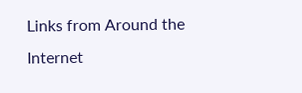Links from Around the Internet